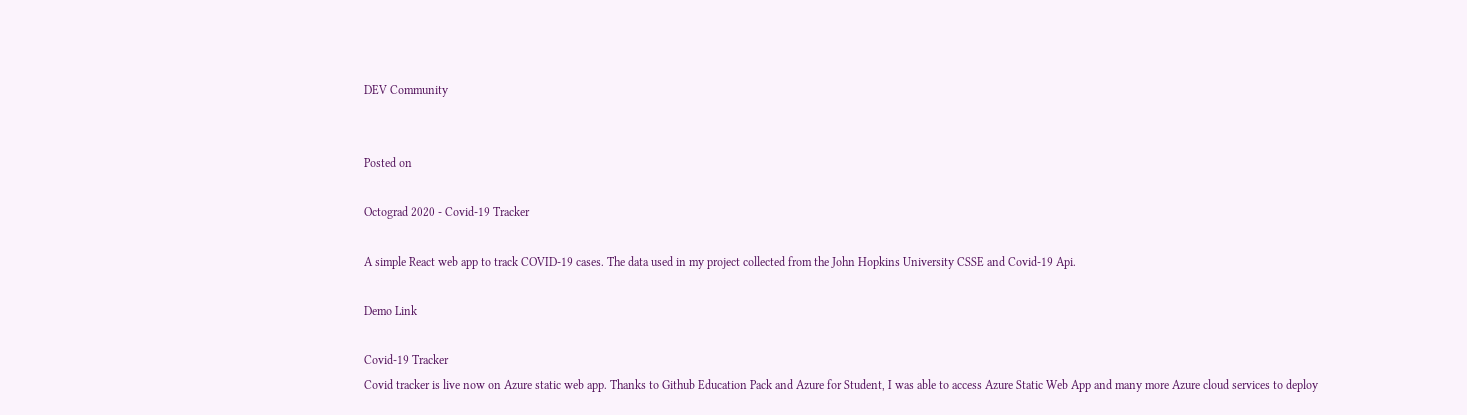DEV Community


Posted on

Octograd 2020 - Covid-19 Tracker

A simple React web app to track COVID-19 cases. The data used in my project collected from the John Hopkins University CSSE and Covid-19 Api.

Demo Link

Covid-19 Tracker
Covid tracker is live now on Azure static web app. Thanks to Github Education Pack and Azure for Student, I was able to access Azure Static Web App and many more Azure cloud services to deploy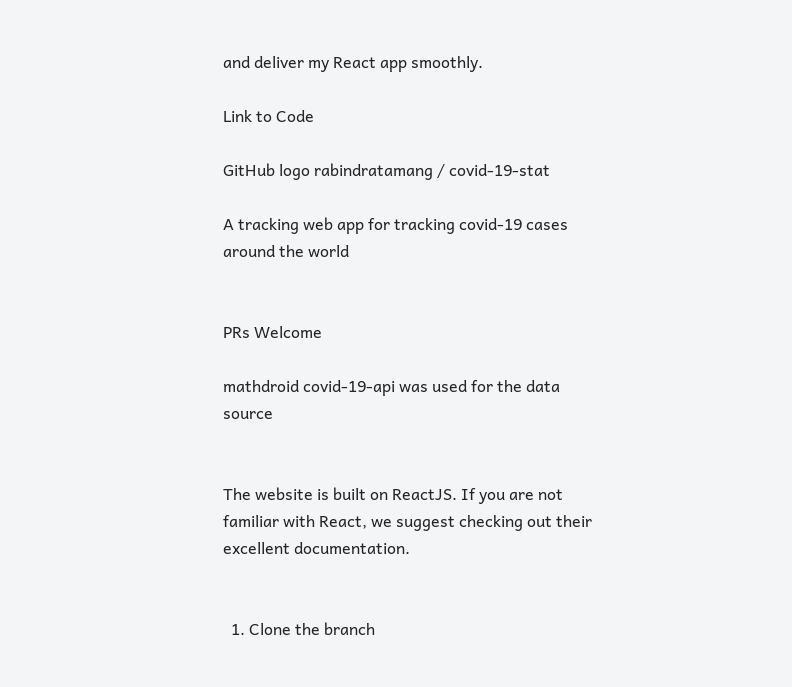and deliver my React app smoothly.

Link to Code

GitHub logo rabindratamang / covid-19-stat

A tracking web app for tracking covid-19 cases around the world


PRs Welcome

mathdroid covid-19-api was used for the data source


The website is built on ReactJS. If you are not familiar with React, we suggest checking out their excellent documentation.


  1. Clone the branch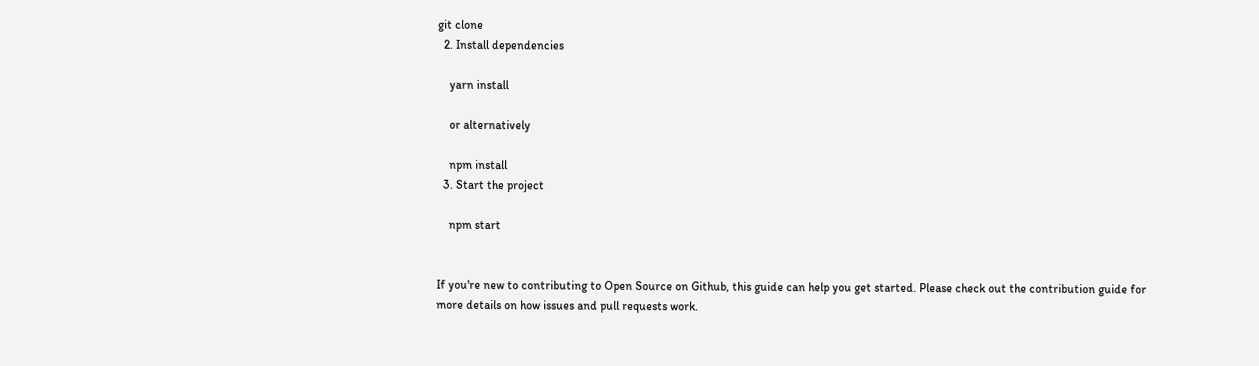git clone
  2. Install dependencies

    yarn install

    or alternatively

    npm install
  3. Start the project

    npm start


If you're new to contributing to Open Source on Github, this guide can help you get started. Please check out the contribution guide for more details on how issues and pull requests work.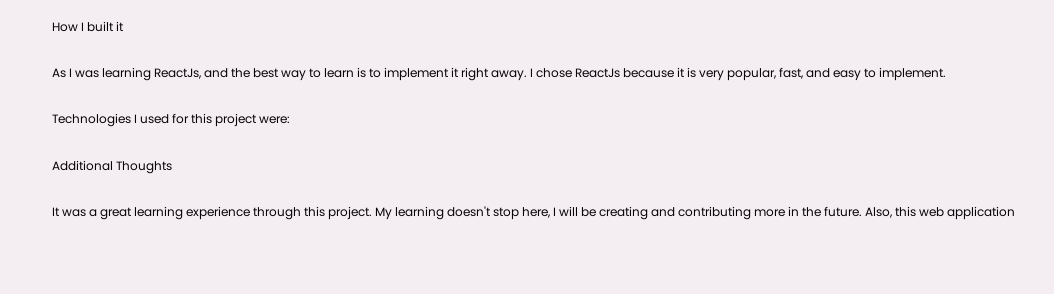How I built it

As I was learning ReactJs, and the best way to learn is to implement it right away. I chose ReactJs because it is very popular, fast, and easy to implement.

Technologies I used for this project were:

Additional Thoughts

It was a great learning experience through this project. My learning doesn't stop here, I will be creating and contributing more in the future. Also, this web application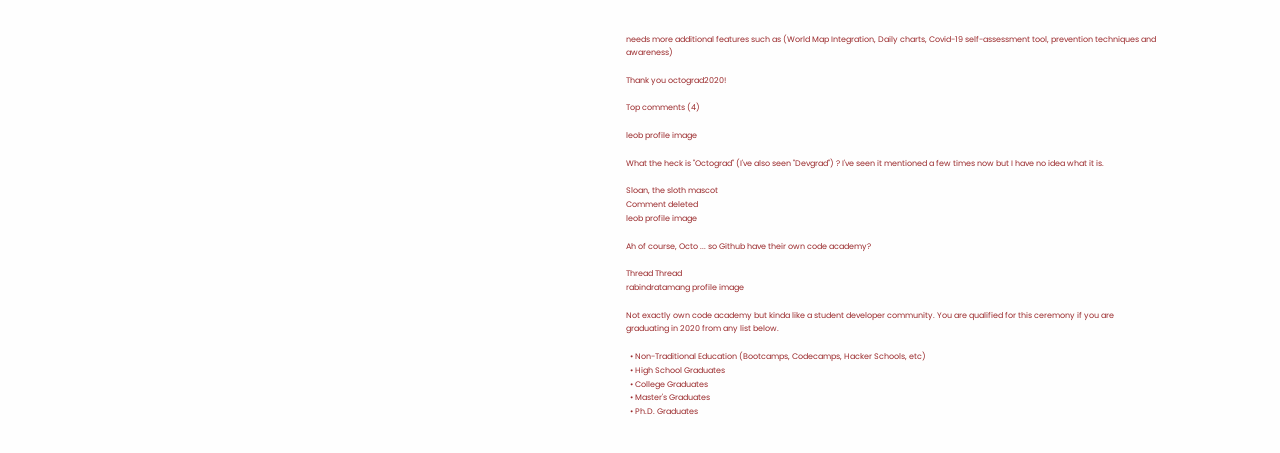needs more additional features such as (World Map Integration, Daily charts, Covid-19 self-assessment tool, prevention techniques and awareness)

Thank you octograd2020!

Top comments (4)

leob profile image

What the heck is "Octograd" (I've also seen "Devgrad") ? I've seen it mentioned a few times now but I have no idea what it is.

Sloan, the sloth mascot
Comment deleted
leob profile image

Ah of course, Octo ... so Github have their own code academy?

Thread Thread
rabindratamang profile image

Not exactly own code academy but kinda like a student developer community. You are qualified for this ceremony if you are graduating in 2020 from any list below.

  • Non-Traditional Education (Bootcamps, Codecamps, Hacker Schools, etc)
  • High School Graduates
  • College Graduates
  • Master's Graduates
  • Ph.D. Graduates